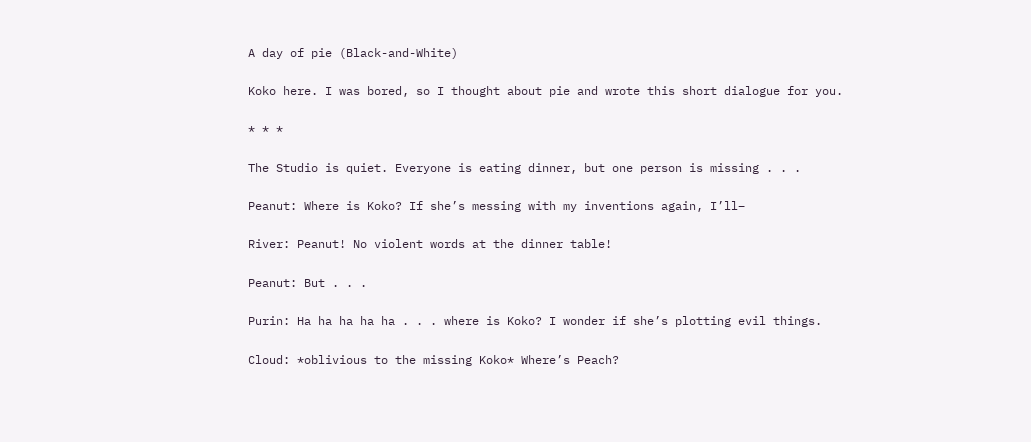A day of pie (Black-and-White)

Koko here. I was bored, so I thought about pie and wrote this short dialogue for you.

* * *

The Studio is quiet. Everyone is eating dinner, but one person is missing . . .

Peanut: Where is Koko? If she’s messing with my inventions again, I’ll–

River: Peanut! No violent words at the dinner table!

Peanut: But . . .

Purin: Ha ha ha ha ha . . . where is Koko? I wonder if she’s plotting evil things.

Cloud: *oblivious to the missing Koko* Where’s Peach?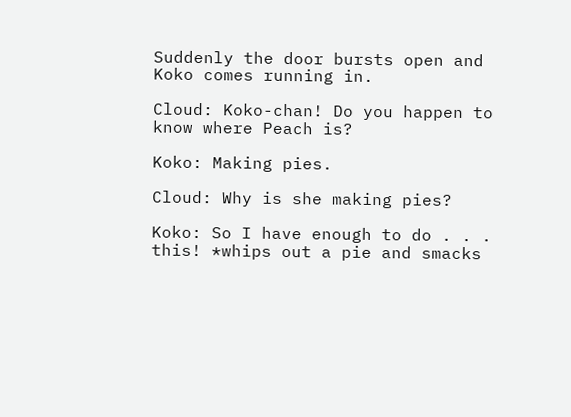Suddenly the door bursts open and Koko comes running in.

Cloud: Koko-chan! Do you happen to know where Peach is?

Koko: Making pies.

Cloud: Why is she making pies?

Koko: So I have enough to do . . . this! *whips out a pie and smacks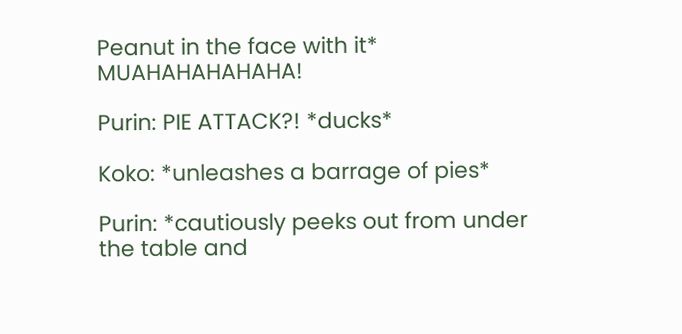Peanut in the face with it* MUAHAHAHAHAHA!

Purin: PIE ATTACK?! *ducks*

Koko: *unleashes a barrage of pies*

Purin: *cautiously peeks out from under the table and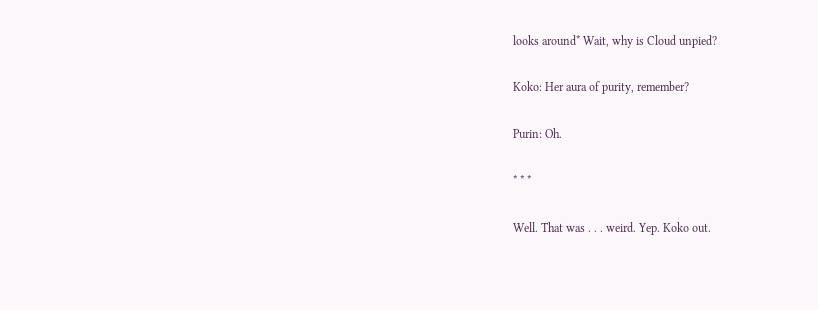looks around* Wait, why is Cloud unpied?

Koko: Her aura of purity, remember?

Purin: Oh.

* * *

Well. That was . . . weird. Yep. Koko out.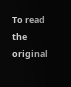To read the original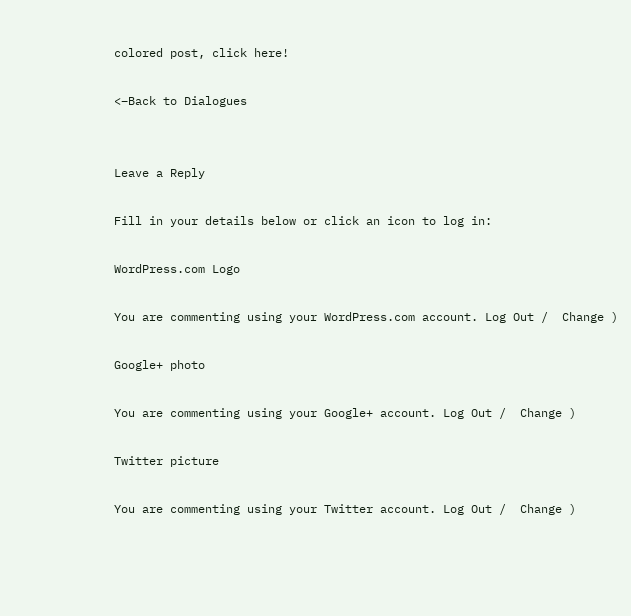colored post, click here!

<–Back to Dialogues


Leave a Reply

Fill in your details below or click an icon to log in:

WordPress.com Logo

You are commenting using your WordPress.com account. Log Out /  Change )

Google+ photo

You are commenting using your Google+ account. Log Out /  Change )

Twitter picture

You are commenting using your Twitter account. Log Out /  Change )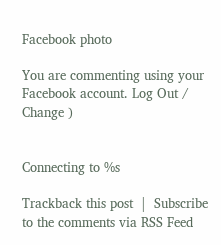Facebook photo

You are commenting using your Facebook account. Log Out /  Change )


Connecting to %s

Trackback this post  |  Subscribe to the comments via RSS Feed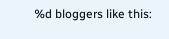%d bloggers like this: